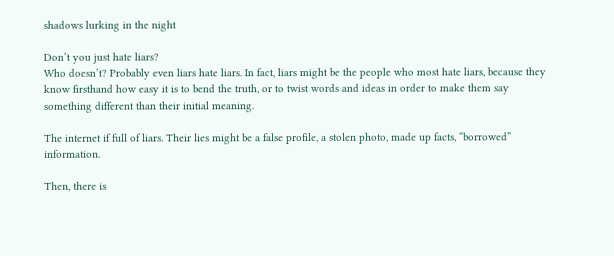shadows lurking in the night

Don’t you just hate liars?
Who doesn’t? Probably even liars hate liars. In fact, liars might be the people who most hate liars, because they know firsthand how easy it is to bend the truth, or to twist words and ideas in order to make them say something different than their initial meaning.

The internet if full of liars. Their lies might be a false profile, a stolen photo, made up facts, “borrowed” information.

Then, there is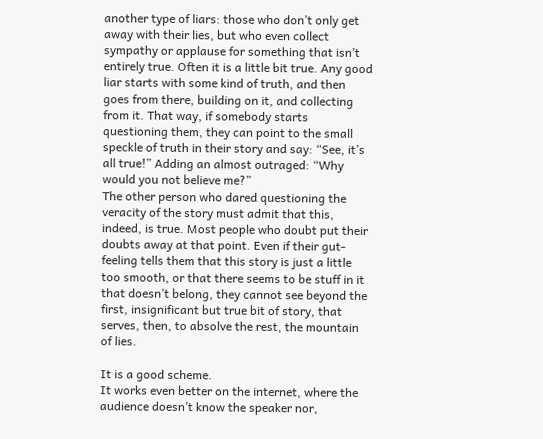another type of liars: those who don’t only get away with their lies, but who even collect sympathy or applause for something that isn’t entirely true. Often it is a little bit true. Any good liar starts with some kind of truth, and then goes from there, building on it, and collecting from it. That way, if somebody starts questioning them, they can point to the small speckle of truth in their story and say: “See, it’s all true!” Adding an almost outraged: “Why would you not believe me?”
The other person who dared questioning the veracity of the story must admit that this, indeed, is true. Most people who doubt put their doubts away at that point. Even if their gut-feeling tells them that this story is just a little too smooth, or that there seems to be stuff in it that doesn’t belong, they cannot see beyond the first, insignificant but true bit of story, that serves, then, to absolve the rest, the mountain of lies.

It is a good scheme.
It works even better on the internet, where the audience doesn’t know the speaker nor,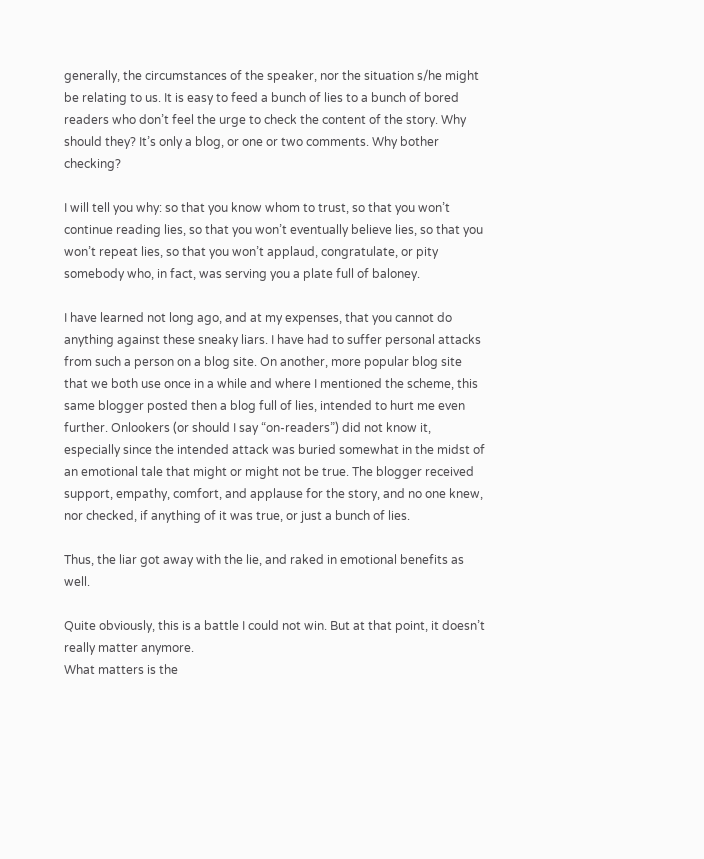generally, the circumstances of the speaker, nor the situation s/he might be relating to us. It is easy to feed a bunch of lies to a bunch of bored readers who don’t feel the urge to check the content of the story. Why should they? It’s only a blog, or one or two comments. Why bother checking?

I will tell you why: so that you know whom to trust, so that you won’t continue reading lies, so that you won’t eventually believe lies, so that you won’t repeat lies, so that you won’t applaud, congratulate, or pity somebody who, in fact, was serving you a plate full of baloney.

I have learned not long ago, and at my expenses, that you cannot do anything against these sneaky liars. I have had to suffer personal attacks from such a person on a blog site. On another, more popular blog site that we both use once in a while and where I mentioned the scheme, this same blogger posted then a blog full of lies, intended to hurt me even further. Onlookers (or should I say “on-readers”) did not know it, especially since the intended attack was buried somewhat in the midst of an emotional tale that might or might not be true. The blogger received support, empathy, comfort, and applause for the story, and no one knew, nor checked, if anything of it was true, or just a bunch of lies.

Thus, the liar got away with the lie, and raked in emotional benefits as well.

Quite obviously, this is a battle I could not win. But at that point, it doesn’t really matter anymore.
What matters is the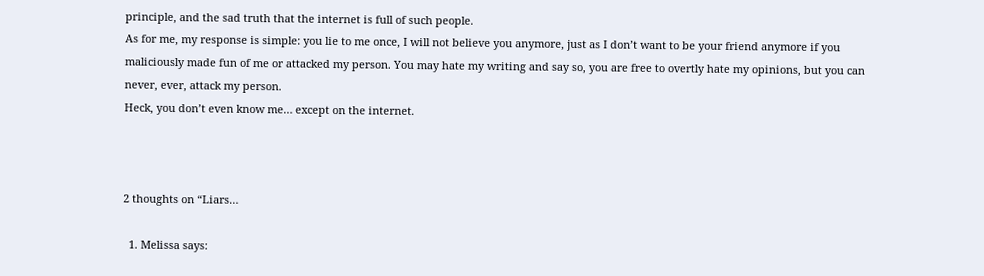principle, and the sad truth that the internet is full of such people.
As for me, my response is simple: you lie to me once, I will not believe you anymore, just as I don’t want to be your friend anymore if you maliciously made fun of me or attacked my person. You may hate my writing and say so, you are free to overtly hate my opinions, but you can never, ever, attack my person.
Heck, you don’t even know me… except on the internet.



2 thoughts on “Liars…

  1. Melissa says: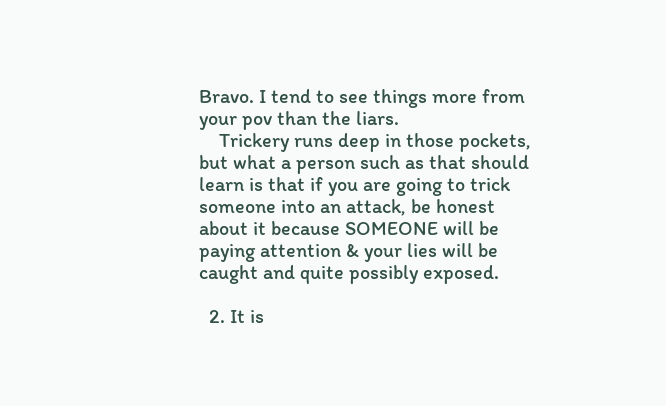Bravo. I tend to see things more from your pov than the liars.
    Trickery runs deep in those pockets, but what a person such as that should learn is that if you are going to trick someone into an attack, be honest about it because SOMEONE will be paying attention & your lies will be caught and quite possibly exposed.

  2. It is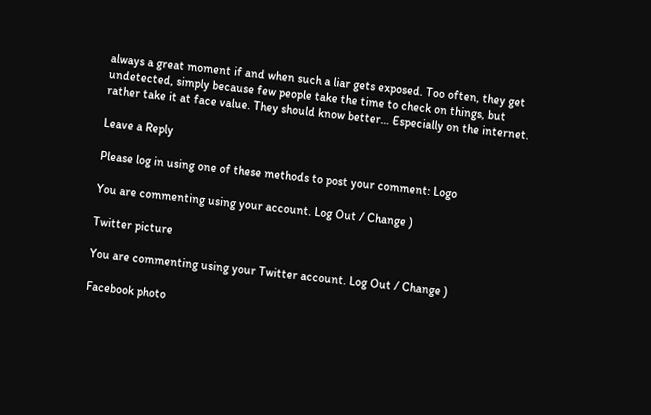always a great moment if and when such a liar gets exposed. Too often, they get undetected, simply because few people take the time to check on things, but rather take it at face value. They should know better… Especially on the internet.

Leave a Reply

Please log in using one of these methods to post your comment: Logo

You are commenting using your account. Log Out / Change )

Twitter picture

You are commenting using your Twitter account. Log Out / Change )

Facebook photo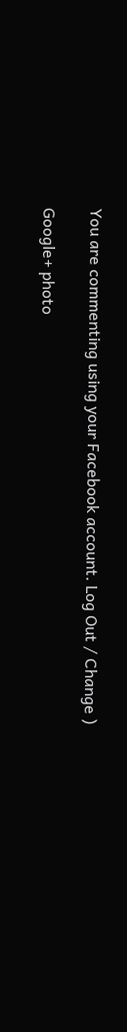You are commenting using your Facebook account. Log Out / Change )

Google+ photo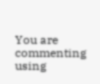You are commenting using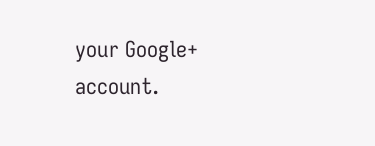your Google+ account.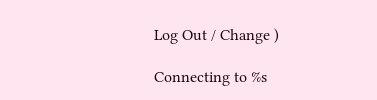Log Out / Change )

Connecting to %s